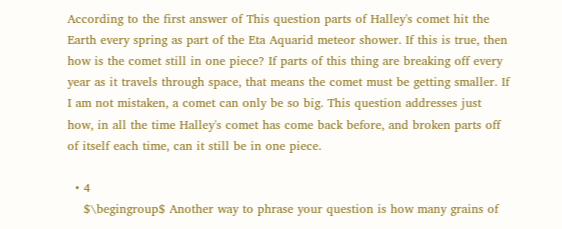According to the first answer of This question parts of Halley's comet hit the Earth every spring as part of the Eta Aquarid meteor shower. If this is true, then how is the comet still in one piece? If parts of this thing are breaking off every year as it travels through space, that means the comet must be getting smaller. If I am not mistaken, a comet can only be so big. This question addresses just how, in all the time Halley's comet has come back before, and broken parts off of itself each time, can it still be in one piece.

  • 4
    $\begingroup$ Another way to phrase your question is how many grains of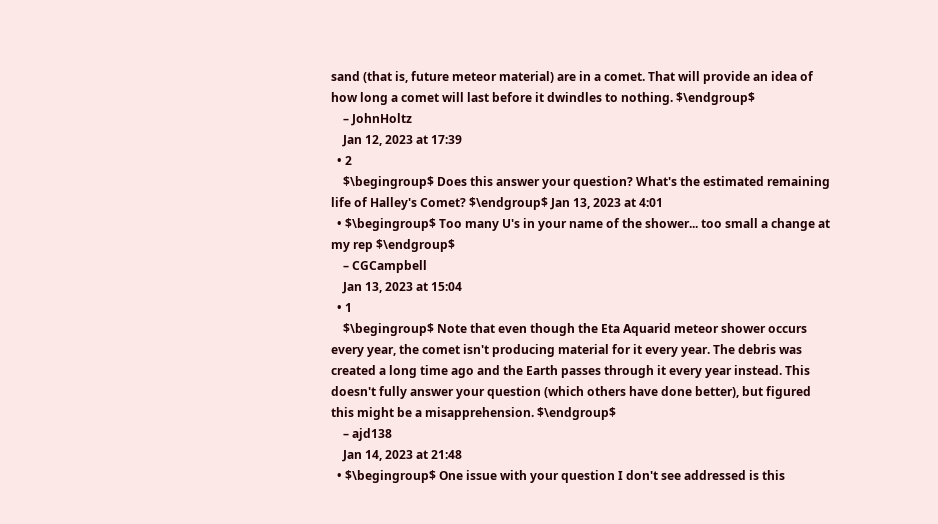sand (that is, future meteor material) are in a comet. That will provide an idea of how long a comet will last before it dwindles to nothing. $\endgroup$
    – JohnHoltz
    Jan 12, 2023 at 17:39
  • 2
    $\begingroup$ Does this answer your question? What's the estimated remaining life of Halley's Comet? $\endgroup$ Jan 13, 2023 at 4:01
  • $\begingroup$ Too many U's in your name of the shower... too small a change at my rep $\endgroup$
    – CGCampbell
    Jan 13, 2023 at 15:04
  • 1
    $\begingroup$ Note that even though the Eta Aquarid meteor shower occurs every year, the comet isn't producing material for it every year. The debris was created a long time ago and the Earth passes through it every year instead. This doesn't fully answer your question (which others have done better), but figured this might be a misapprehension. $\endgroup$
    – ajd138
    Jan 14, 2023 at 21:48
  • $\begingroup$ One issue with your question I don't see addressed is this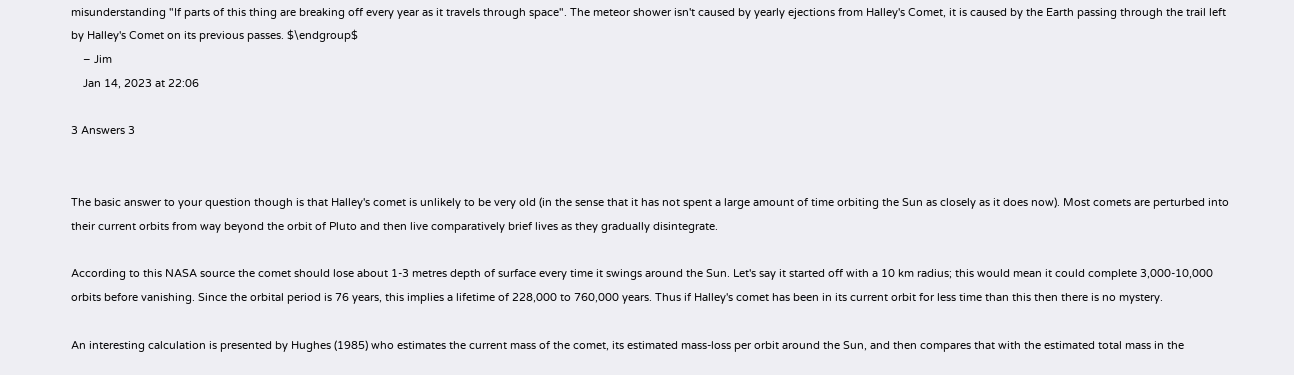misunderstanding "If parts of this thing are breaking off every year as it travels through space". The meteor shower isn't caused by yearly ejections from Halley's Comet, it is caused by the Earth passing through the trail left by Halley's Comet on its previous passes. $\endgroup$
    – Jim
    Jan 14, 2023 at 22:06

3 Answers 3


The basic answer to your question though is that Halley's comet is unlikely to be very old (in the sense that it has not spent a large amount of time orbiting the Sun as closely as it does now). Most comets are perturbed into their current orbits from way beyond the orbit of Pluto and then live comparatively brief lives as they gradually disintegrate.

According to this NASA source the comet should lose about 1-3 metres depth of surface every time it swings around the Sun. Let's say it started off with a 10 km radius; this would mean it could complete 3,000-10,000 orbits before vanishing. Since the orbital period is 76 years, this implies a lifetime of 228,000 to 760,000 years. Thus if Halley's comet has been in its current orbit for less time than this then there is no mystery.

An interesting calculation is presented by Hughes (1985) who estimates the current mass of the comet, its estimated mass-loss per orbit around the Sun, and then compares that with the estimated total mass in the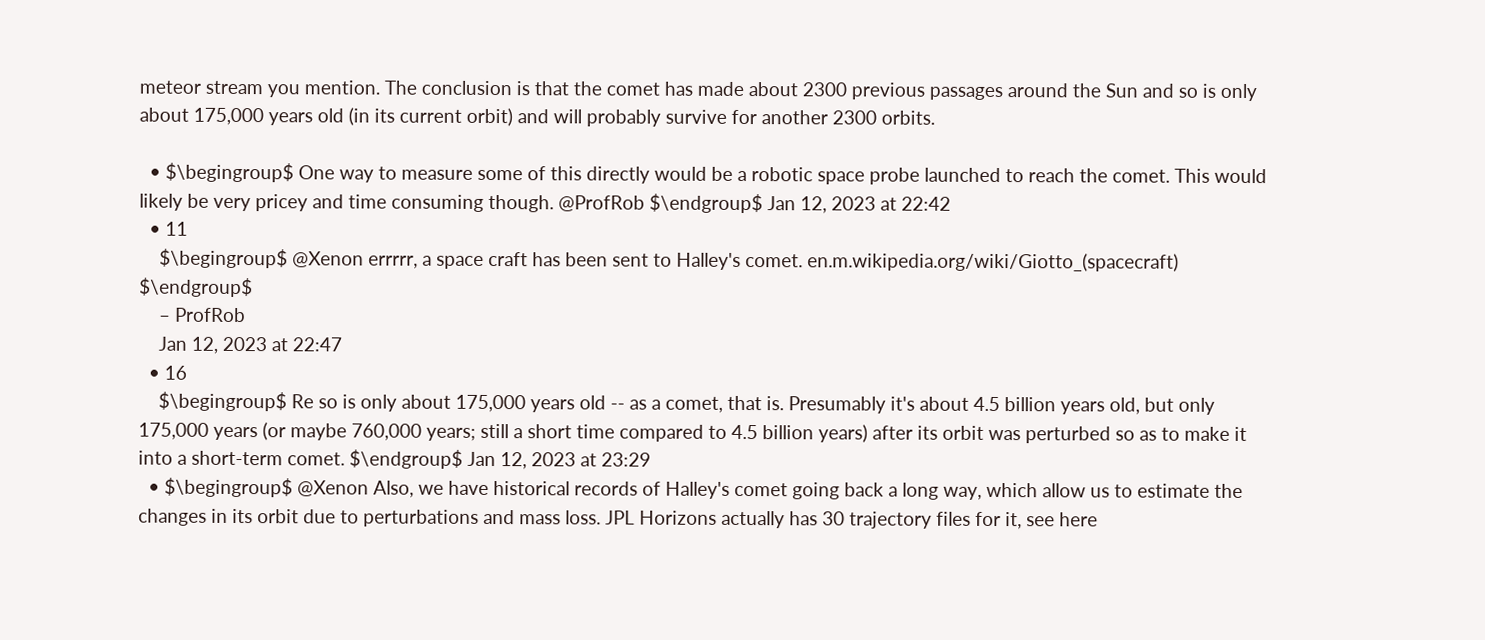meteor stream you mention. The conclusion is that the comet has made about 2300 previous passages around the Sun and so is only about 175,000 years old (in its current orbit) and will probably survive for another 2300 orbits.

  • $\begingroup$ One way to measure some of this directly would be a robotic space probe launched to reach the comet. This would likely be very pricey and time consuming though. @ProfRob $\endgroup$ Jan 12, 2023 at 22:42
  • 11
    $\begingroup$ @Xenon errrrr, a space craft has been sent to Halley's comet. en.m.wikipedia.org/wiki/Giotto_(spacecraft) $\endgroup$
    – ProfRob
    Jan 12, 2023 at 22:47
  • 16
    $\begingroup$ Re so is only about 175,000 years old -- as a comet, that is. Presumably it's about 4.5 billion years old, but only 175,000 years (or maybe 760,000 years; still a short time compared to 4.5 billion years) after its orbit was perturbed so as to make it into a short-term comet. $\endgroup$ Jan 12, 2023 at 23:29
  • $\begingroup$ @Xenon Also, we have historical records of Halley's comet going back a long way, which allow us to estimate the changes in its orbit due to perturbations and mass loss. JPL Horizons actually has 30 trajectory files for it, see here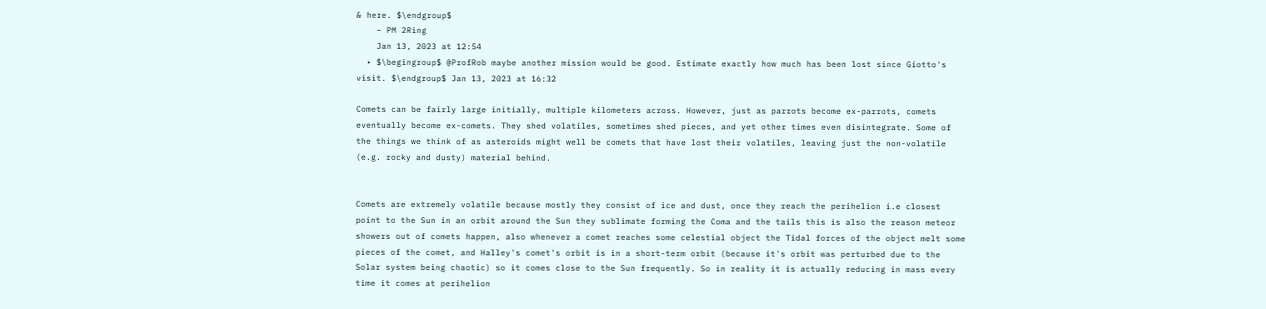& here. $\endgroup$
    – PM 2Ring
    Jan 13, 2023 at 12:54
  • $\begingroup$ @ProfRob maybe another mission would be good. Estimate exactly how much has been lost since Giotto's visit. $\endgroup$ Jan 13, 2023 at 16:32

Comets can be fairly large initially, multiple kilometers across. However, just as parrots become ex-parrots, comets eventually become ex-comets. They shed volatiles, sometimes shed pieces, and yet other times even disintegrate. Some of the things we think of as asteroids might well be comets that have lost their volatiles, leaving just the non-volatile (e.g. rocky and dusty) material behind.


Comets are extremely volatile because mostly they consist of ice and dust, once they reach the perihelion i.e closest point to the Sun in an orbit around the Sun they sublimate forming the Coma and the tails this is also the reason meteor showers out of comets happen, also whenever a comet reaches some celestial object the Tidal forces of the object melt some pieces of the comet, and Halley's comet's orbit is in a short-term orbit (because it's orbit was perturbed due to the Solar system being chaotic) so it comes close to the Sun frequently. So in reality it is actually reducing in mass every time it comes at perihelion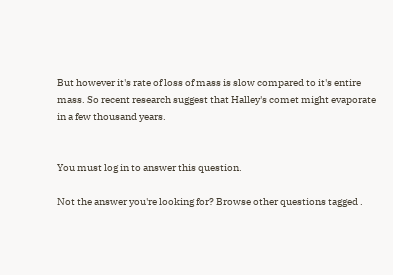But however it's rate of loss of mass is slow compared to it's entire mass. So recent research suggest that Halley's comet might evaporate in a few thousand years.


You must log in to answer this question.

Not the answer you're looking for? Browse other questions tagged .